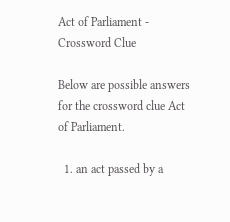Act of Parliament - Crossword Clue

Below are possible answers for the crossword clue Act of Parliament.

  1. an act passed by a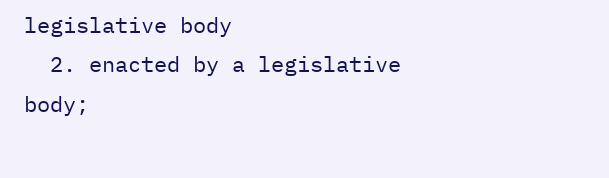legislative body
  2. enacted by a legislative body;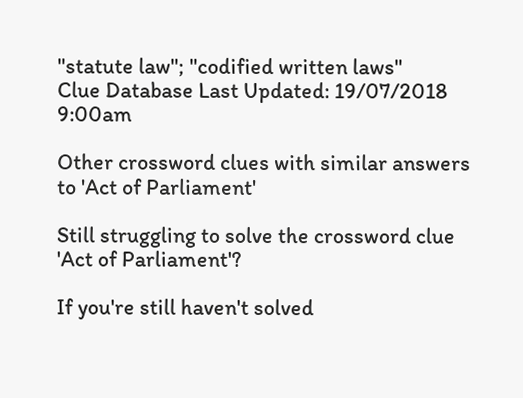"statute law"; "codified written laws"
Clue Database Last Updated: 19/07/2018 9:00am

Other crossword clues with similar answers to 'Act of Parliament'

Still struggling to solve the crossword clue 'Act of Parliament'?

If you're still haven't solved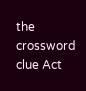the crossword clue Act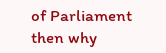of Parliament then why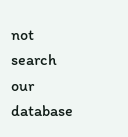not search our database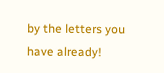by the letters you have already!